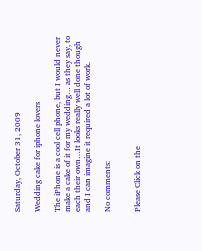Saturday, October 31, 2009

Wedding cake for iphone lovers

The iPhone is a cool cell phone, but I would never make a cake of it for my wedding… as they say, to each their own…It looks really well done though and I can imagine it required a lot of work.

No comments:


Please Click on the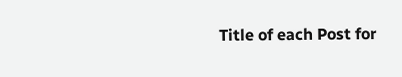Title of each Post for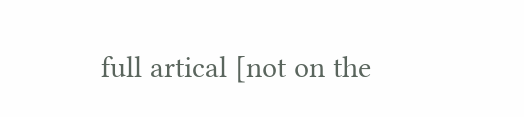full artical [not on the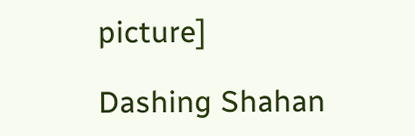picture]

Dashing Shahan